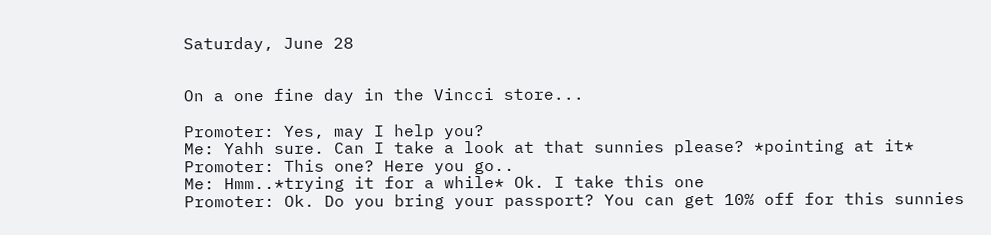Saturday, June 28


On a one fine day in the Vincci store...

Promoter: Yes, may I help you?
Me: Yahh sure. Can I take a look at that sunnies please? *pointing at it*
Promoter: This one? Here you go..
Me: Hmm..*trying it for a while* Ok. I take this one
Promoter: Ok. Do you bring your passport? You can get 10% off for this sunnies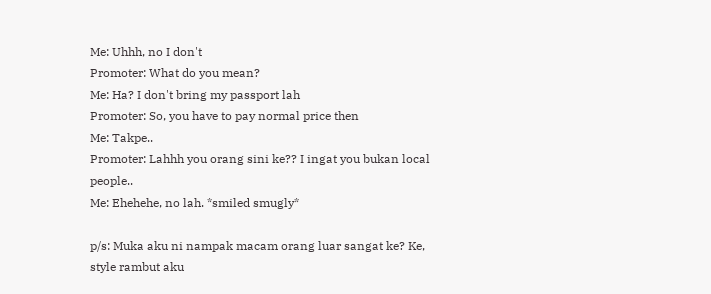Me: Uhhh, no I don't
Promoter: What do you mean?
Me: Ha? I don't bring my passport lah
Promoter: So, you have to pay normal price then
Me: Takpe..
Promoter: Lahhh you orang sini ke?? I ingat you bukan local people..
Me: Ehehehe, no lah. *smiled smugly*

p/s: Muka aku ni nampak macam orang luar sangat ke? Ke, style rambut aku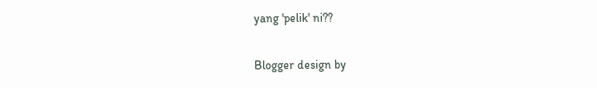yang 'pelik' ni??

Blogger design by